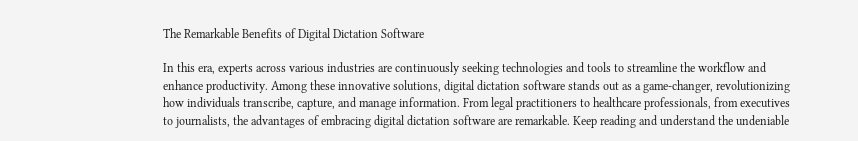The Remarkable Benefits of Digital Dictation Software

In this era, experts across various industries are continuously seeking technologies and tools to streamline the workflow and enhance productivity. Among these innovative solutions, digital dictation software stands out as a game-changer, revolutionizing how individuals transcribe, capture, and manage information. From legal practitioners to healthcare professionals, from executives to journalists, the advantages of embracing digital dictation software are remarkable. Keep reading and understand the undeniable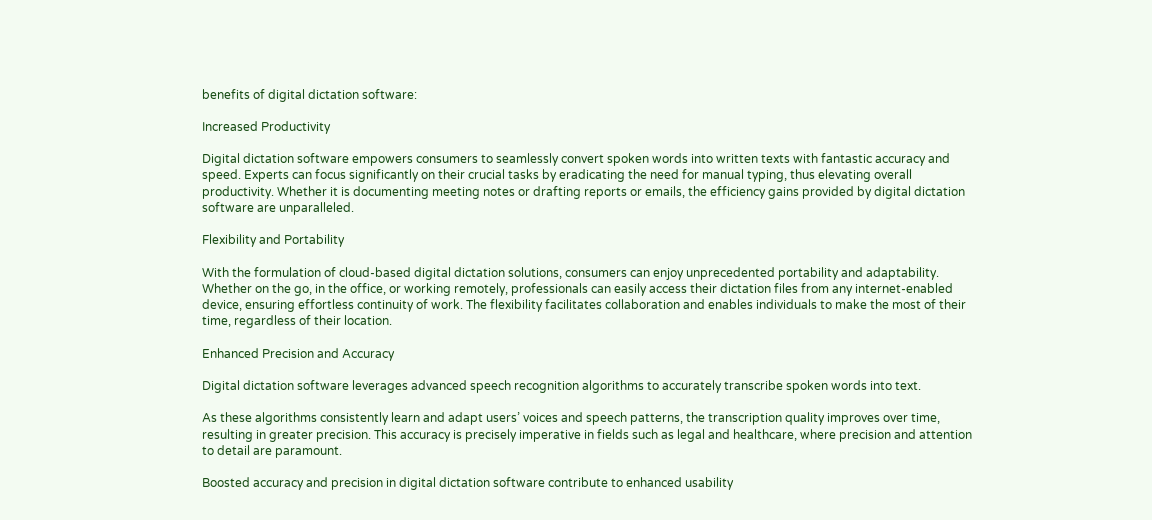benefits of digital dictation software:

Increased Productivity

Digital dictation software empowers consumers to seamlessly convert spoken words into written texts with fantastic accuracy and speed. Experts can focus significantly on their crucial tasks by eradicating the need for manual typing, thus elevating overall productivity. Whether it is documenting meeting notes or drafting reports or emails, the efficiency gains provided by digital dictation software are unparalleled.

Flexibility and Portability

With the formulation of cloud-based digital dictation solutions, consumers can enjoy unprecedented portability and adaptability. Whether on the go, in the office, or working remotely, professionals can easily access their dictation files from any internet-enabled device, ensuring effortless continuity of work. The flexibility facilitates collaboration and enables individuals to make the most of their time, regardless of their location.

Enhanced Precision and Accuracy

Digital dictation software leverages advanced speech recognition algorithms to accurately transcribe spoken words into text.

As these algorithms consistently learn and adapt users’ voices and speech patterns, the transcription quality improves over time, resulting in greater precision. This accuracy is precisely imperative in fields such as legal and healthcare, where precision and attention to detail are paramount.

Boosted accuracy and precision in digital dictation software contribute to enhanced usability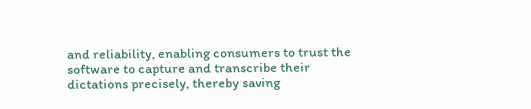and reliability, enabling consumers to trust the software to capture and transcribe their dictations precisely, thereby saving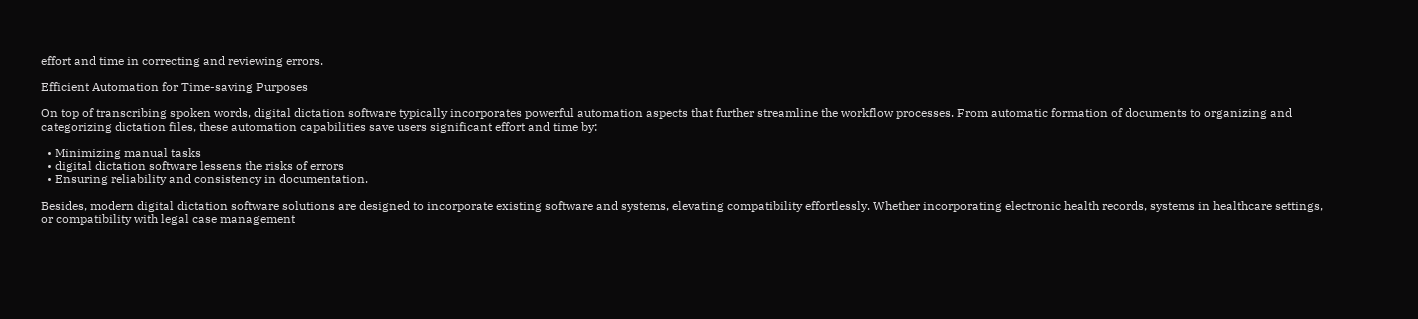effort and time in correcting and reviewing errors.

Efficient Automation for Time-saving Purposes

On top of transcribing spoken words, digital dictation software typically incorporates powerful automation aspects that further streamline the workflow processes. From automatic formation of documents to organizing and categorizing dictation files, these automation capabilities save users significant effort and time by:

  • Minimizing manual tasks
  • digital dictation software lessens the risks of errors
  • Ensuring reliability and consistency in documentation.

Besides, modern digital dictation software solutions are designed to incorporate existing software and systems, elevating compatibility effortlessly. Whether incorporating electronic health records, systems in healthcare settings, or compatibility with legal case management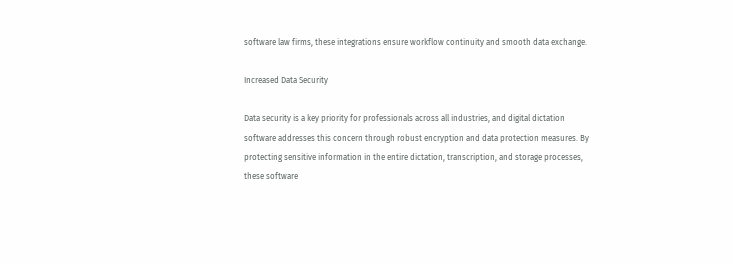software law firms, these integrations ensure workflow continuity and smooth data exchange.

Increased Data Security

Data security is a key priority for professionals across all industries, and digital dictation software addresses this concern through robust encryption and data protection measures. By protecting sensitive information in the entire dictation, transcription, and storage processes, these software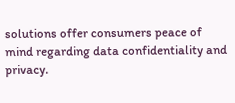solutions offer consumers peace of mind regarding data confidentiality and privacy.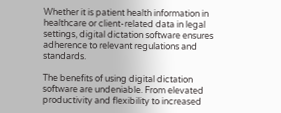Whether it is patient health information in healthcare or client-related data in legal settings, digital dictation software ensures adherence to relevant regulations and standards.

The benefits of using digital dictation software are undeniable. From elevated productivity and flexibility to increased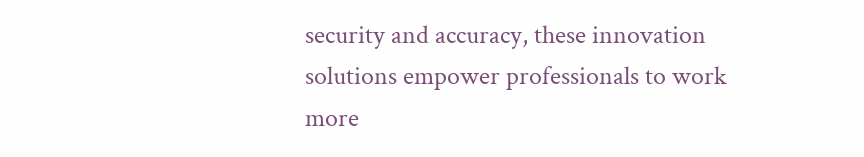security and accuracy, these innovation solutions empower professionals to work more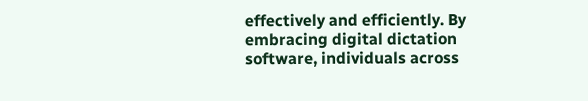effectively and efficiently. By embracing digital dictation software, individuals across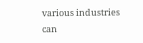various industries can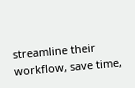streamline their workflow, save time,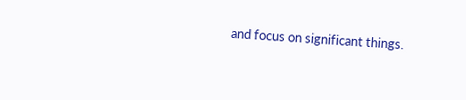and focus on significant things.